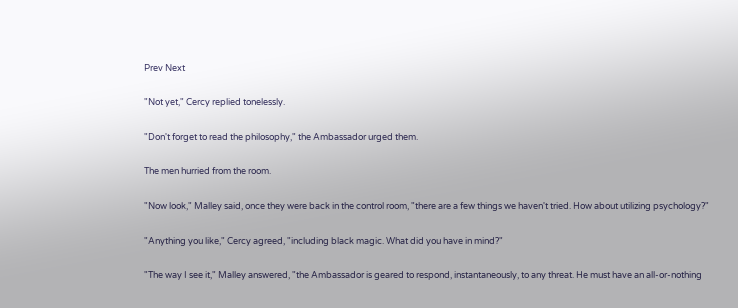Prev Next

"Not yet," Cercy replied tonelessly.

"Don't forget to read the philosophy," the Ambassador urged them.

The men hurried from the room.

"Now look," Malley said, once they were back in the control room, "there are a few things we haven't tried. How about utilizing psychology?"

"Anything you like," Cercy agreed, "including black magic. What did you have in mind?"

"The way I see it," Malley answered, "the Ambassador is geared to respond, instantaneously, to any threat. He must have an all-or-nothing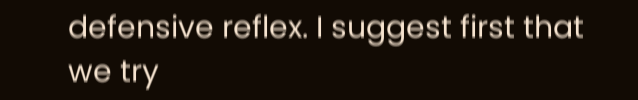defensive reflex. I suggest first that we try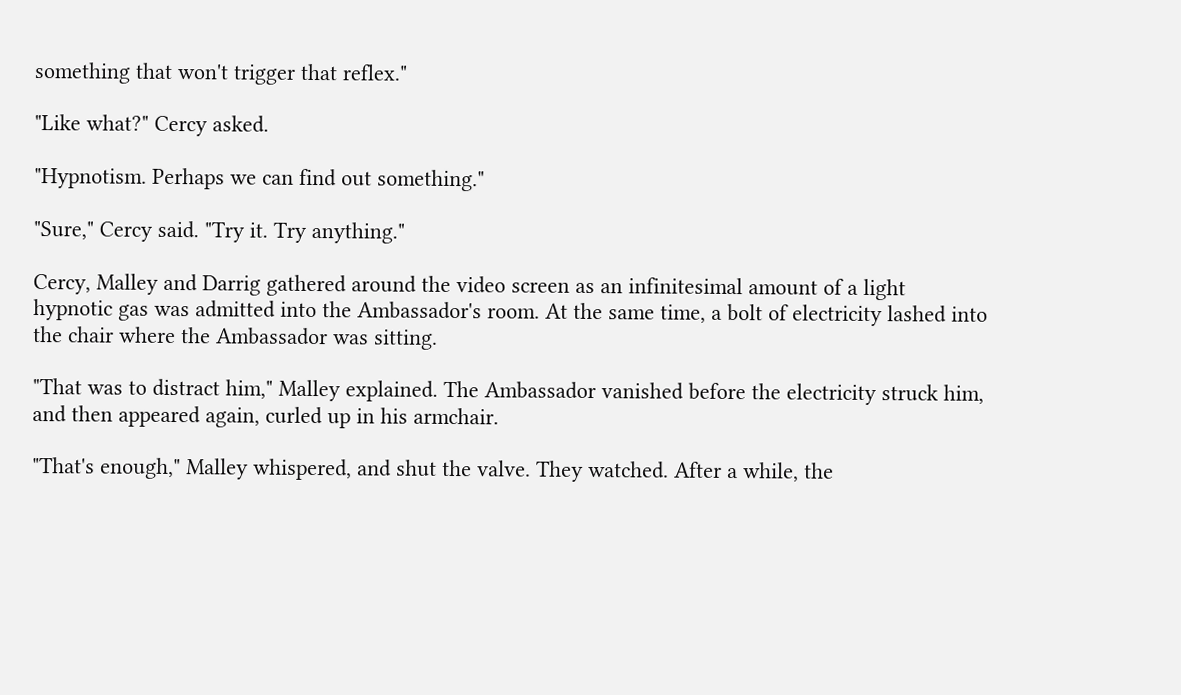something that won't trigger that reflex."

"Like what?" Cercy asked.

"Hypnotism. Perhaps we can find out something."

"Sure," Cercy said. "Try it. Try anything."

Cercy, Malley and Darrig gathered around the video screen as an infinitesimal amount of a light hypnotic gas was admitted into the Ambassador's room. At the same time, a bolt of electricity lashed into the chair where the Ambassador was sitting.

"That was to distract him," Malley explained. The Ambassador vanished before the electricity struck him, and then appeared again, curled up in his armchair.

"That's enough," Malley whispered, and shut the valve. They watched. After a while, the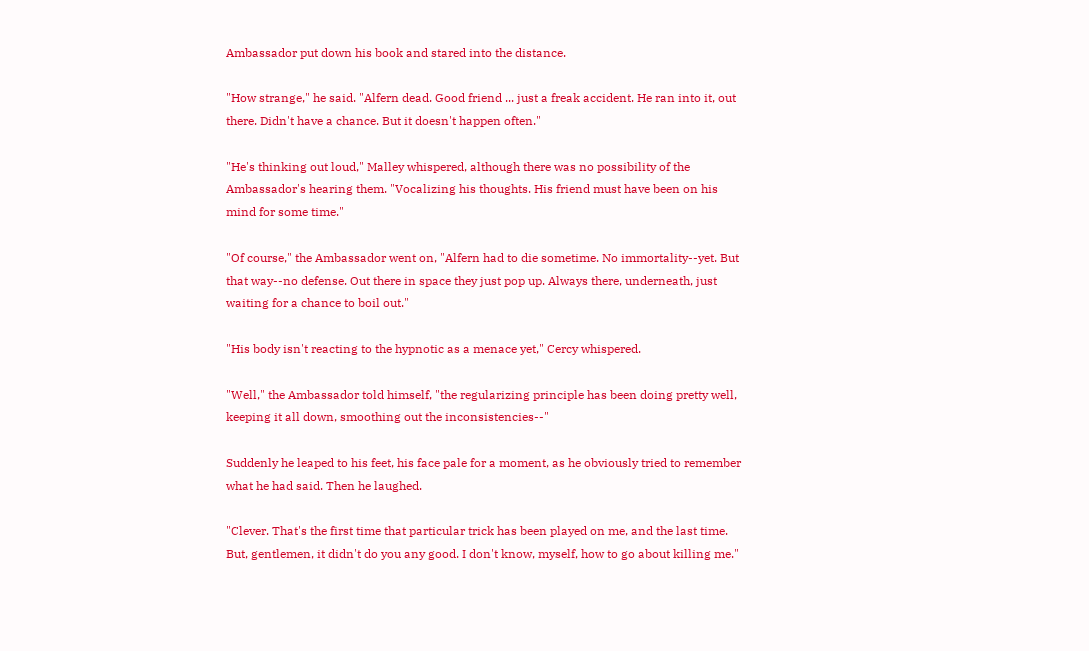Ambassador put down his book and stared into the distance.

"How strange," he said. "Alfern dead. Good friend ... just a freak accident. He ran into it, out there. Didn't have a chance. But it doesn't happen often."

"He's thinking out loud," Malley whispered, although there was no possibility of the Ambassador's hearing them. "Vocalizing his thoughts. His friend must have been on his mind for some time."

"Of course," the Ambassador went on, "Alfern had to die sometime. No immortality--yet. But that way--no defense. Out there in space they just pop up. Always there, underneath, just waiting for a chance to boil out."

"His body isn't reacting to the hypnotic as a menace yet," Cercy whispered.

"Well," the Ambassador told himself, "the regularizing principle has been doing pretty well, keeping it all down, smoothing out the inconsistencies--"

Suddenly he leaped to his feet, his face pale for a moment, as he obviously tried to remember what he had said. Then he laughed.

"Clever. That's the first time that particular trick has been played on me, and the last time. But, gentlemen, it didn't do you any good. I don't know, myself, how to go about killing me."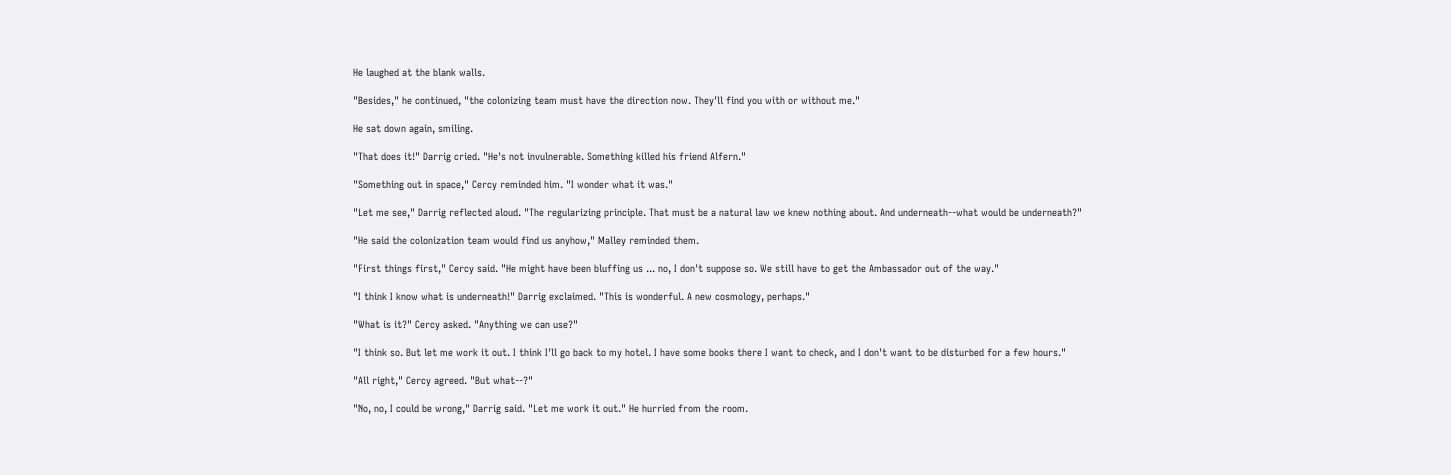He laughed at the blank walls.

"Besides," he continued, "the colonizing team must have the direction now. They'll find you with or without me."

He sat down again, smiling.

"That does it!" Darrig cried. "He's not invulnerable. Something killed his friend Alfern."

"Something out in space," Cercy reminded him. "I wonder what it was."

"Let me see," Darrig reflected aloud. "The regularizing principle. That must be a natural law we knew nothing about. And underneath--what would be underneath?"

"He said the colonization team would find us anyhow," Malley reminded them.

"First things first," Cercy said. "He might have been bluffing us ... no, I don't suppose so. We still have to get the Ambassador out of the way."

"I think I know what is underneath!" Darrig exclaimed. "This is wonderful. A new cosmology, perhaps."

"What is it?" Cercy asked. "Anything we can use?"

"I think so. But let me work it out. I think I'll go back to my hotel. I have some books there I want to check, and I don't want to be disturbed for a few hours."

"All right," Cercy agreed. "But what--?"

"No, no, I could be wrong," Darrig said. "Let me work it out." He hurried from the room.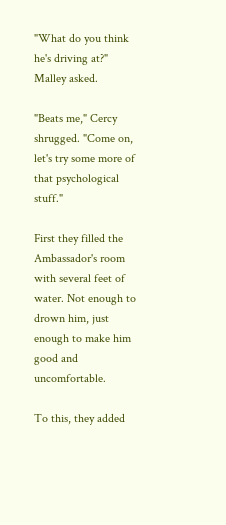"What do you think he's driving at?" Malley asked.

"Beats me," Cercy shrugged. "Come on, let's try some more of that psychological stuff."

First they filled the Ambassador's room with several feet of water. Not enough to drown him, just enough to make him good and uncomfortable.

To this, they added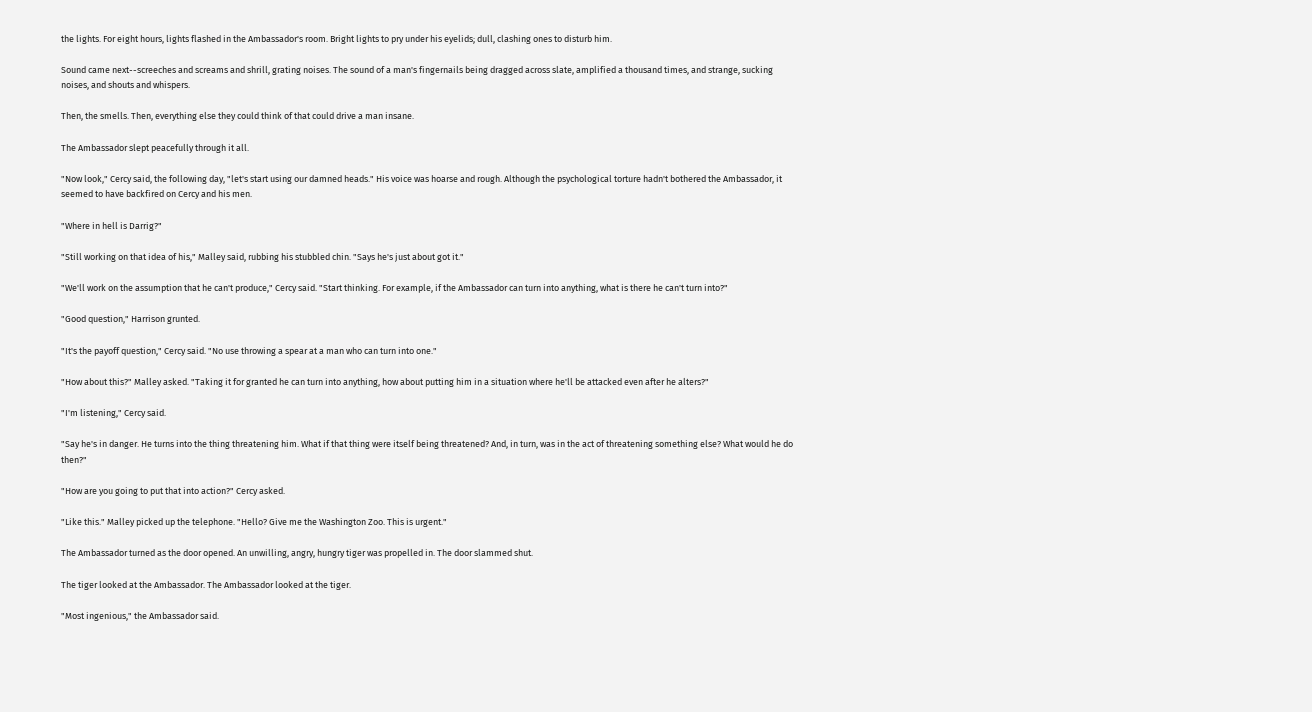the lights. For eight hours, lights flashed in the Ambassador's room. Bright lights to pry under his eyelids; dull, clashing ones to disturb him.

Sound came next--screeches and screams and shrill, grating noises. The sound of a man's fingernails being dragged across slate, amplified a thousand times, and strange, sucking noises, and shouts and whispers.

Then, the smells. Then, everything else they could think of that could drive a man insane.

The Ambassador slept peacefully through it all.

"Now look," Cercy said, the following day, "let's start using our damned heads." His voice was hoarse and rough. Although the psychological torture hadn't bothered the Ambassador, it seemed to have backfired on Cercy and his men.

"Where in hell is Darrig?"

"Still working on that idea of his," Malley said, rubbing his stubbled chin. "Says he's just about got it."

"We'll work on the assumption that he can't produce," Cercy said. "Start thinking. For example, if the Ambassador can turn into anything, what is there he can't turn into?"

"Good question," Harrison grunted.

"It's the payoff question," Cercy said. "No use throwing a spear at a man who can turn into one."

"How about this?" Malley asked. "Taking it for granted he can turn into anything, how about putting him in a situation where he'll be attacked even after he alters?"

"I'm listening," Cercy said.

"Say he's in danger. He turns into the thing threatening him. What if that thing were itself being threatened? And, in turn, was in the act of threatening something else? What would he do then?"

"How are you going to put that into action?" Cercy asked.

"Like this." Malley picked up the telephone. "Hello? Give me the Washington Zoo. This is urgent."

The Ambassador turned as the door opened. An unwilling, angry, hungry tiger was propelled in. The door slammed shut.

The tiger looked at the Ambassador. The Ambassador looked at the tiger.

"Most ingenious," the Ambassador said.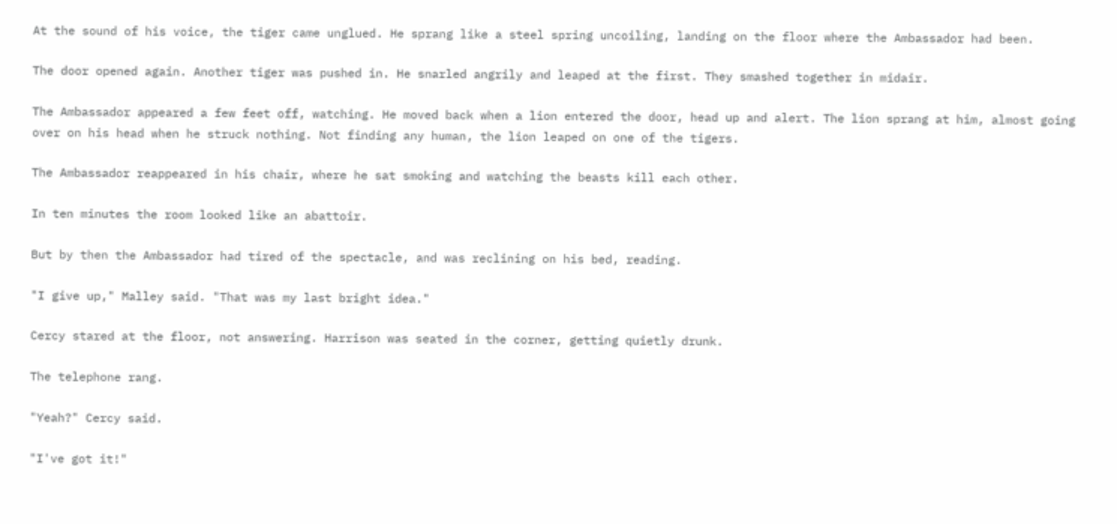At the sound of his voice, the tiger came unglued. He sprang like a steel spring uncoiling, landing on the floor where the Ambassador had been.

The door opened again. Another tiger was pushed in. He snarled angrily and leaped at the first. They smashed together in midair.

The Ambassador appeared a few feet off, watching. He moved back when a lion entered the door, head up and alert. The lion sprang at him, almost going over on his head when he struck nothing. Not finding any human, the lion leaped on one of the tigers.

The Ambassador reappeared in his chair, where he sat smoking and watching the beasts kill each other.

In ten minutes the room looked like an abattoir.

But by then the Ambassador had tired of the spectacle, and was reclining on his bed, reading.

"I give up," Malley said. "That was my last bright idea."

Cercy stared at the floor, not answering. Harrison was seated in the corner, getting quietly drunk.

The telephone rang.

"Yeah?" Cercy said.

"I've got it!"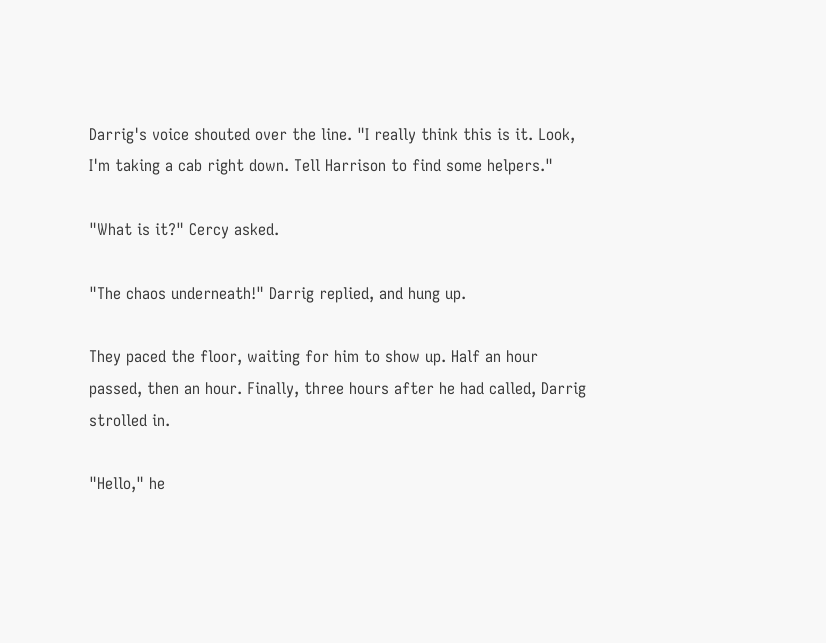Darrig's voice shouted over the line. "I really think this is it. Look, I'm taking a cab right down. Tell Harrison to find some helpers."

"What is it?" Cercy asked.

"The chaos underneath!" Darrig replied, and hung up.

They paced the floor, waiting for him to show up. Half an hour passed, then an hour. Finally, three hours after he had called, Darrig strolled in.

"Hello," he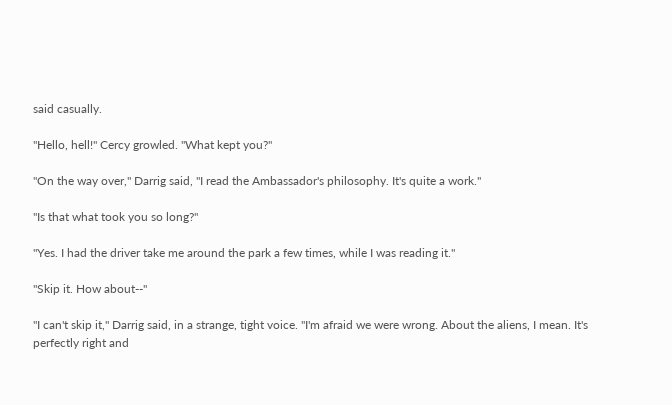said casually.

"Hello, hell!" Cercy growled. "What kept you?"

"On the way over," Darrig said, "I read the Ambassador's philosophy. It's quite a work."

"Is that what took you so long?"

"Yes. I had the driver take me around the park a few times, while I was reading it."

"Skip it. How about--"

"I can't skip it," Darrig said, in a strange, tight voice. "I'm afraid we were wrong. About the aliens, I mean. It's perfectly right and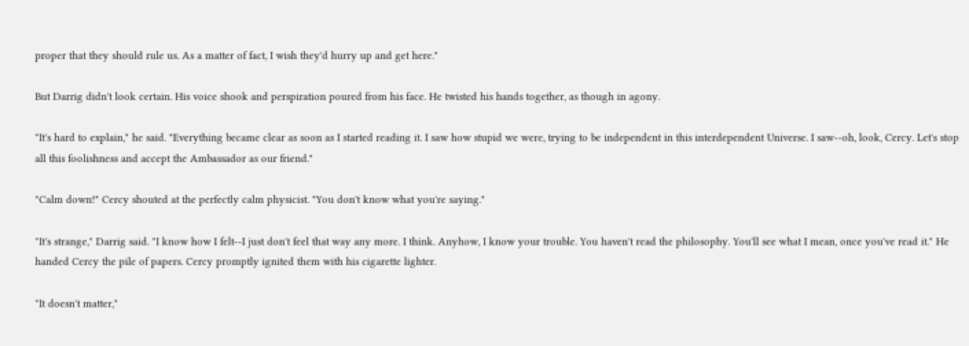proper that they should rule us. As a matter of fact, I wish they'd hurry up and get here."

But Darrig didn't look certain. His voice shook and perspiration poured from his face. He twisted his hands together, as though in agony.

"It's hard to explain," he said. "Everything became clear as soon as I started reading it. I saw how stupid we were, trying to be independent in this interdependent Universe. I saw--oh, look, Cercy. Let's stop all this foolishness and accept the Ambassador as our friend."

"Calm down!" Cercy shouted at the perfectly calm physicist. "You don't know what you're saying."

"It's strange," Darrig said. "I know how I felt--I just don't feel that way any more. I think. Anyhow, I know your trouble. You haven't read the philosophy. You'll see what I mean, once you've read it." He handed Cercy the pile of papers. Cercy promptly ignited them with his cigarette lighter.

"It doesn't matter,"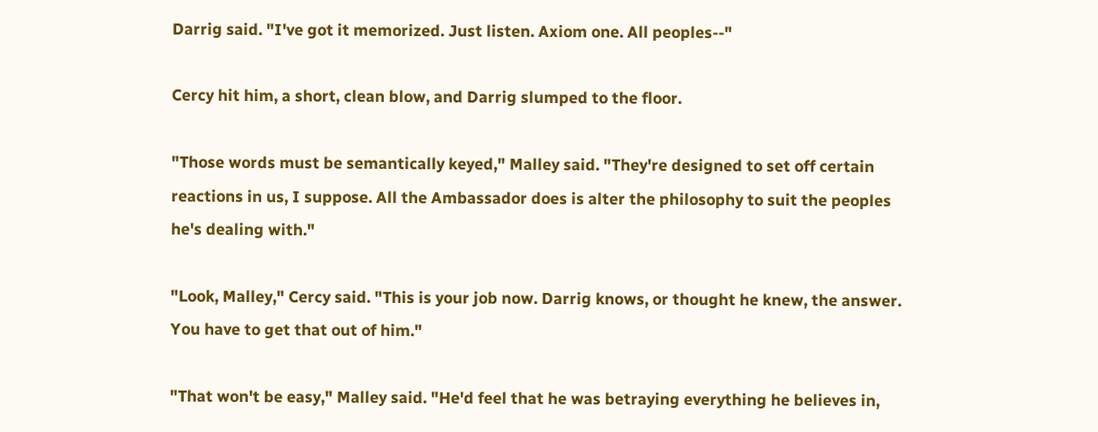Darrig said. "I've got it memorized. Just listen. Axiom one. All peoples--"

Cercy hit him, a short, clean blow, and Darrig slumped to the floor.

"Those words must be semantically keyed," Malley said. "They're designed to set off certain reactions in us, I suppose. All the Ambassador does is alter the philosophy to suit the peoples he's dealing with."

"Look, Malley," Cercy said. "This is your job now. Darrig knows, or thought he knew, the answer. You have to get that out of him."

"That won't be easy," Malley said. "He'd feel that he was betraying everything he believes in,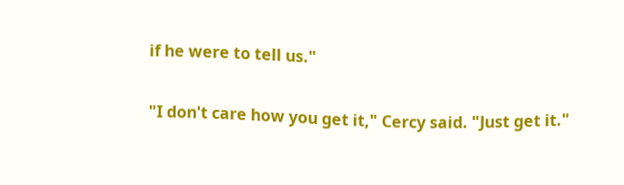if he were to tell us."

"I don't care how you get it," Cercy said. "Just get it."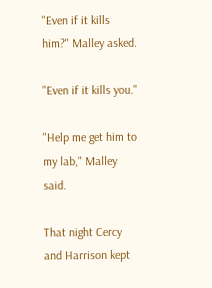"Even if it kills him?" Malley asked.

"Even if it kills you."

"Help me get him to my lab," Malley said.

That night Cercy and Harrison kept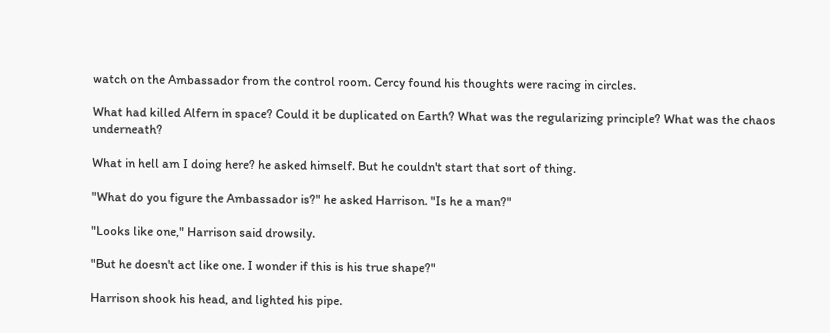watch on the Ambassador from the control room. Cercy found his thoughts were racing in circles.

What had killed Alfern in space? Could it be duplicated on Earth? What was the regularizing principle? What was the chaos underneath?

What in hell am I doing here? he asked himself. But he couldn't start that sort of thing.

"What do you figure the Ambassador is?" he asked Harrison. "Is he a man?"

"Looks like one," Harrison said drowsily.

"But he doesn't act like one. I wonder if this is his true shape?"

Harrison shook his head, and lighted his pipe.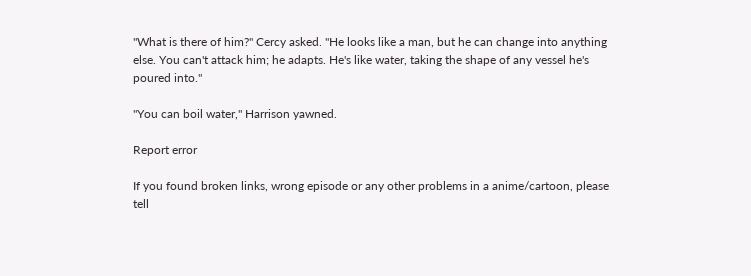"What is there of him?" Cercy asked. "He looks like a man, but he can change into anything else. You can't attack him; he adapts. He's like water, taking the shape of any vessel he's poured into."

"You can boil water," Harrison yawned.

Report error

If you found broken links, wrong episode or any other problems in a anime/cartoon, please tell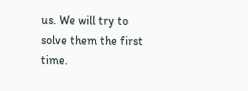us. We will try to solve them the first time.